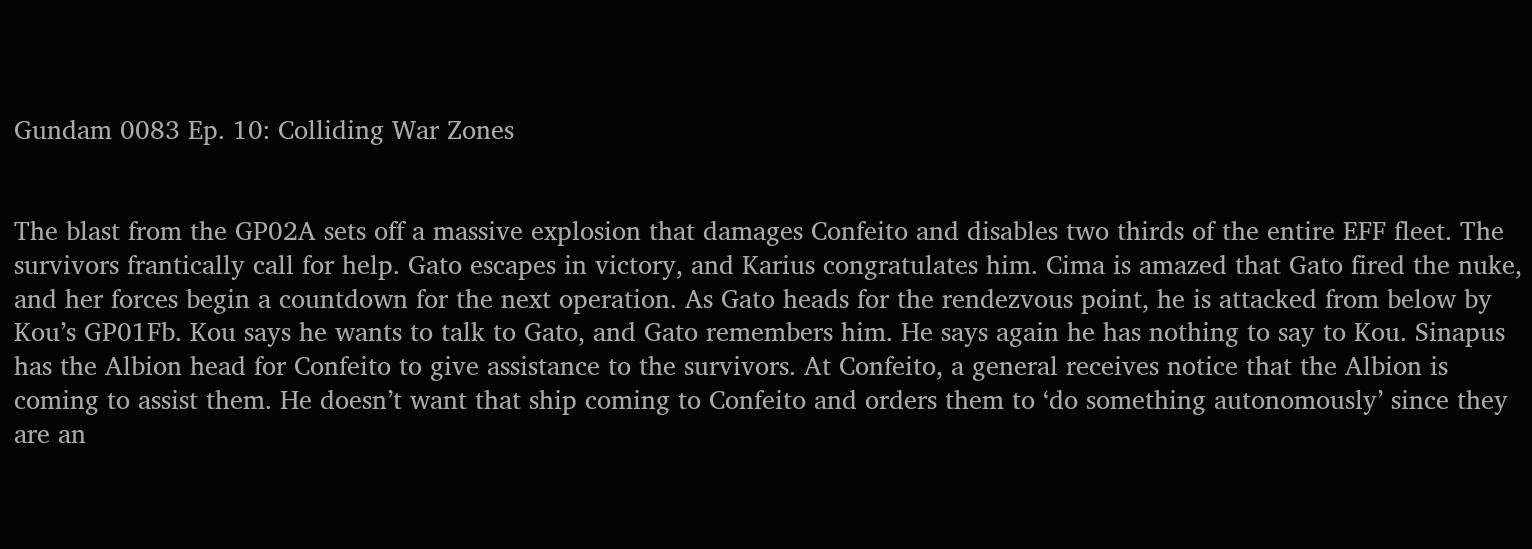Gundam 0083 Ep. 10: Colliding War Zones


The blast from the GP02A sets off a massive explosion that damages Confeito and disables two thirds of the entire EFF fleet. The survivors frantically call for help. Gato escapes in victory, and Karius congratulates him. Cima is amazed that Gato fired the nuke, and her forces begin a countdown for the next operation. As Gato heads for the rendezvous point, he is attacked from below by Kou’s GP01Fb. Kou says he wants to talk to Gato, and Gato remembers him. He says again he has nothing to say to Kou. Sinapus has the Albion head for Confeito to give assistance to the survivors. At Confeito, a general receives notice that the Albion is coming to assist them. He doesn’t want that ship coming to Confeito and orders them to ‘do something autonomously’ since they are an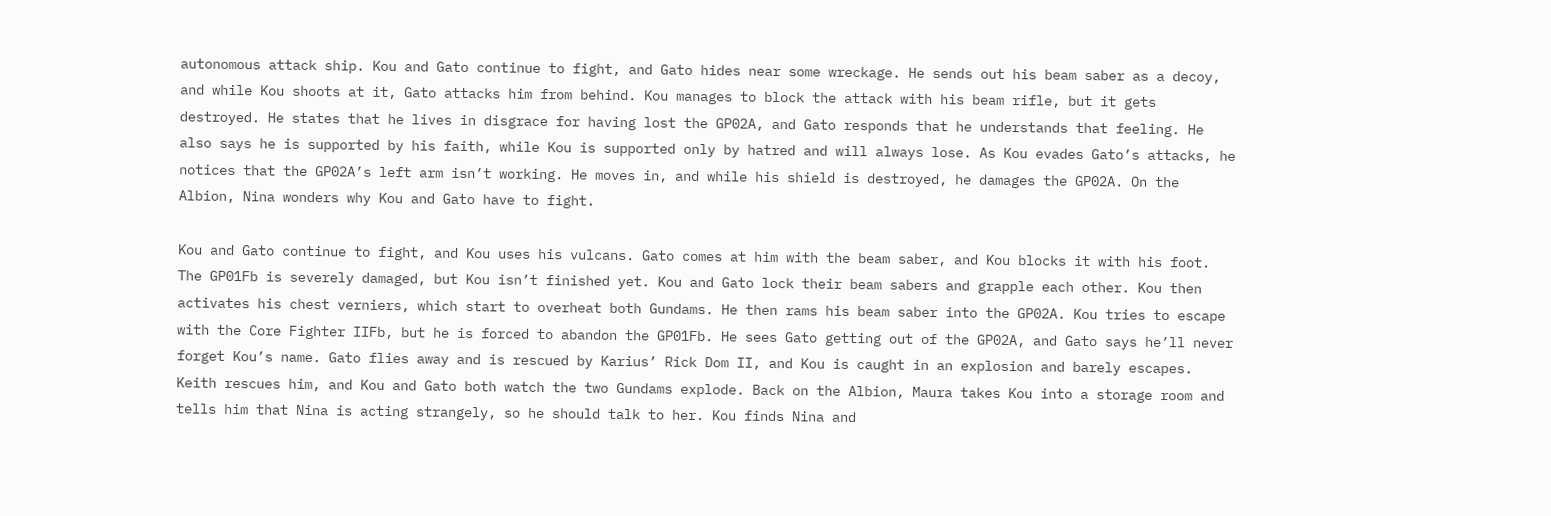autonomous attack ship. Kou and Gato continue to fight, and Gato hides near some wreckage. He sends out his beam saber as a decoy, and while Kou shoots at it, Gato attacks him from behind. Kou manages to block the attack with his beam rifle, but it gets destroyed. He states that he lives in disgrace for having lost the GP02A, and Gato responds that he understands that feeling. He also says he is supported by his faith, while Kou is supported only by hatred and will always lose. As Kou evades Gato’s attacks, he notices that the GP02A’s left arm isn’t working. He moves in, and while his shield is destroyed, he damages the GP02A. On the Albion, Nina wonders why Kou and Gato have to fight.

Kou and Gato continue to fight, and Kou uses his vulcans. Gato comes at him with the beam saber, and Kou blocks it with his foot. The GP01Fb is severely damaged, but Kou isn’t finished yet. Kou and Gato lock their beam sabers and grapple each other. Kou then activates his chest verniers, which start to overheat both Gundams. He then rams his beam saber into the GP02A. Kou tries to escape with the Core Fighter IIFb, but he is forced to abandon the GP01Fb. He sees Gato getting out of the GP02A, and Gato says he’ll never forget Kou’s name. Gato flies away and is rescued by Karius’ Rick Dom II, and Kou is caught in an explosion and barely escapes. Keith rescues him, and Kou and Gato both watch the two Gundams explode. Back on the Albion, Maura takes Kou into a storage room and tells him that Nina is acting strangely, so he should talk to her. Kou finds Nina and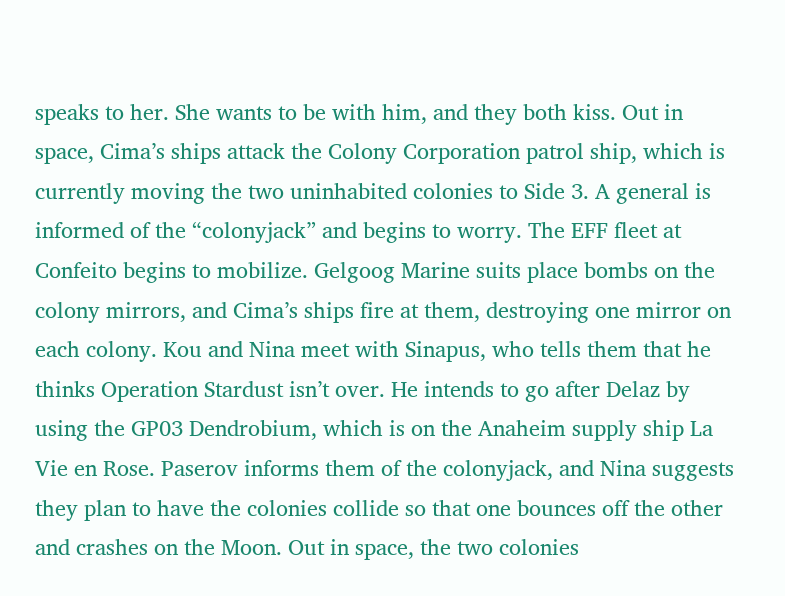speaks to her. She wants to be with him, and they both kiss. Out in space, Cima’s ships attack the Colony Corporation patrol ship, which is currently moving the two uninhabited colonies to Side 3. A general is informed of the “colonyjack” and begins to worry. The EFF fleet at Confeito begins to mobilize. Gelgoog Marine suits place bombs on the colony mirrors, and Cima’s ships fire at them, destroying one mirror on each colony. Kou and Nina meet with Sinapus, who tells them that he thinks Operation Stardust isn’t over. He intends to go after Delaz by using the GP03 Dendrobium, which is on the Anaheim supply ship La Vie en Rose. Paserov informs them of the colonyjack, and Nina suggests they plan to have the colonies collide so that one bounces off the other and crashes on the Moon. Out in space, the two colonies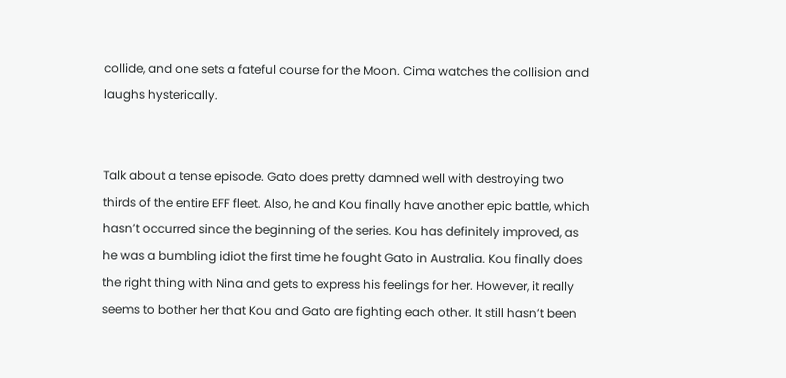collide, and one sets a fateful course for the Moon. Cima watches the collision and laughs hysterically.


Talk about a tense episode. Gato does pretty damned well with destroying two thirds of the entire EFF fleet. Also, he and Kou finally have another epic battle, which hasn’t occurred since the beginning of the series. Kou has definitely improved, as he was a bumbling idiot the first time he fought Gato in Australia. Kou finally does the right thing with Nina and gets to express his feelings for her. However, it really seems to bother her that Kou and Gato are fighting each other. It still hasn’t been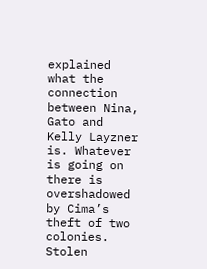explained what the connection between Nina, Gato and Kelly Layzner is. Whatever is going on there is overshadowed by Cima’s theft of two colonies. Stolen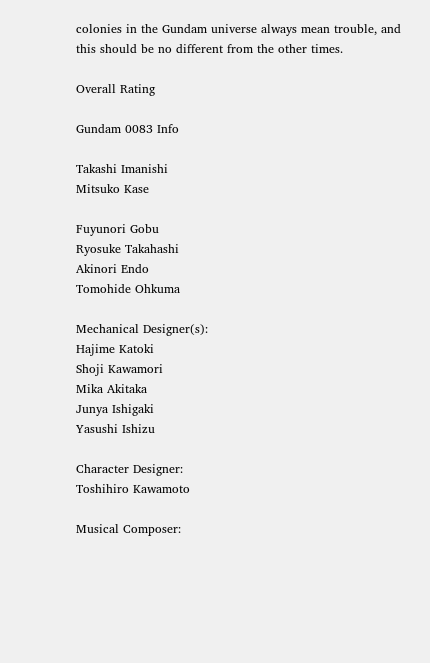colonies in the Gundam universe always mean trouble, and this should be no different from the other times.

Overall Rating

Gundam 0083 Info

Takashi Imanishi
Mitsuko Kase

Fuyunori Gobu
Ryosuke Takahashi
Akinori Endo
Tomohide Ohkuma

Mechanical Designer(s):
Hajime Katoki
Shoji Kawamori
Mika Akitaka
Junya Ishigaki
Yasushi Ishizu

Character Designer:
Toshihiro Kawamoto

Musical Composer: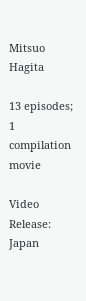Mitsuo Hagita

13 episodes; 1 compilation movie

Video Release:
Japan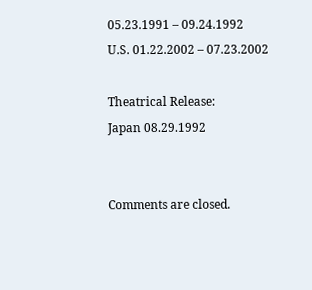05.23.1991 – 09.24.1992
U.S. 01.22.2002 – 07.23.2002

Theatrical Release:
Japan 08.29.1992


Comments are closed.